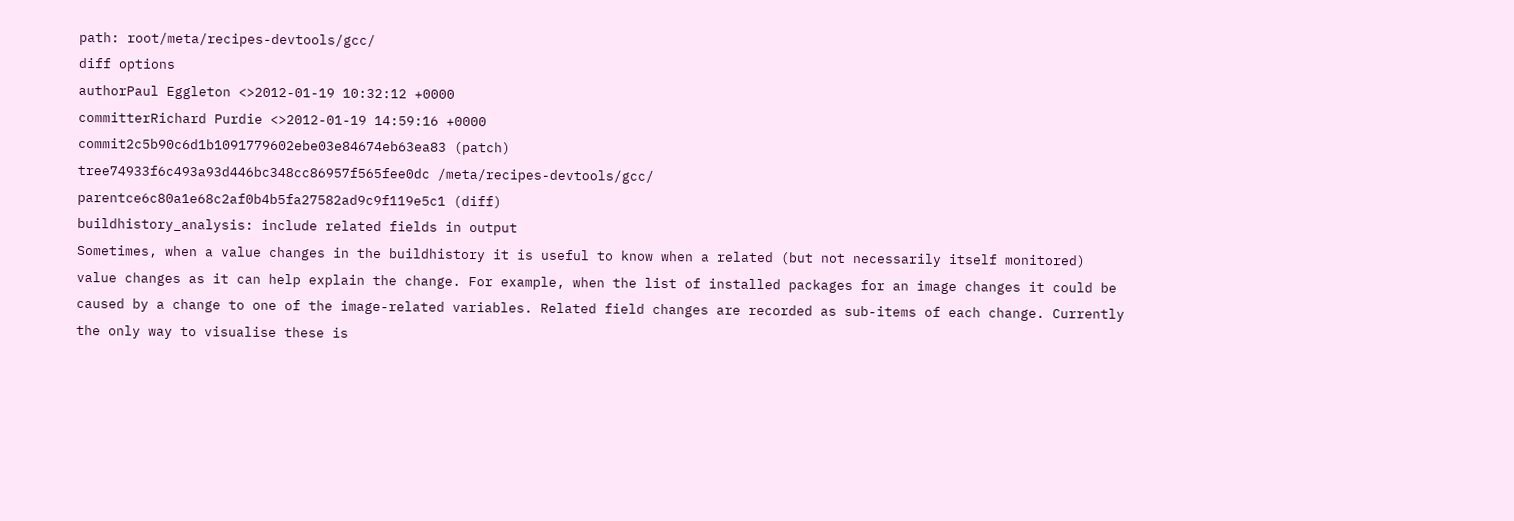path: root/meta/recipes-devtools/gcc/
diff options
authorPaul Eggleton <>2012-01-19 10:32:12 +0000
committerRichard Purdie <>2012-01-19 14:59:16 +0000
commit2c5b90c6d1b1091779602ebe03e84674eb63ea83 (patch)
tree74933f6c493a93d446bc348cc86957f565fee0dc /meta/recipes-devtools/gcc/
parentce6c80a1e68c2af0b4b5fa27582ad9c9f119e5c1 (diff)
buildhistory_analysis: include related fields in output
Sometimes, when a value changes in the buildhistory it is useful to know when a related (but not necessarily itself monitored) value changes as it can help explain the change. For example, when the list of installed packages for an image changes it could be caused by a change to one of the image-related variables. Related field changes are recorded as sub-items of each change. Currently the only way to visualise these is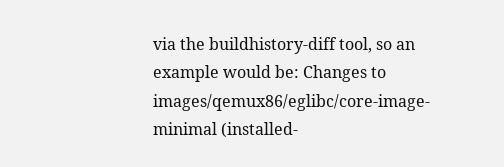via the buildhistory-diff tool, so an example would be: Changes to images/qemux86/eglibc/core-image-minimal (installed-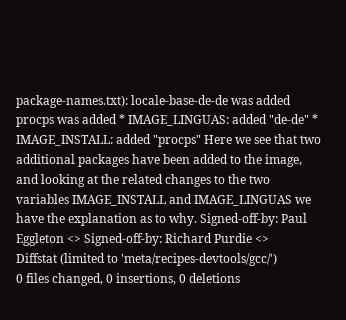package-names.txt): locale-base-de-de was added procps was added * IMAGE_LINGUAS: added "de-de" * IMAGE_INSTALL: added "procps" Here we see that two additional packages have been added to the image, and looking at the related changes to the two variables IMAGE_INSTALL and IMAGE_LINGUAS we have the explanation as to why. Signed-off-by: Paul Eggleton <> Signed-off-by: Richard Purdie <>
Diffstat (limited to 'meta/recipes-devtools/gcc/')
0 files changed, 0 insertions, 0 deletions